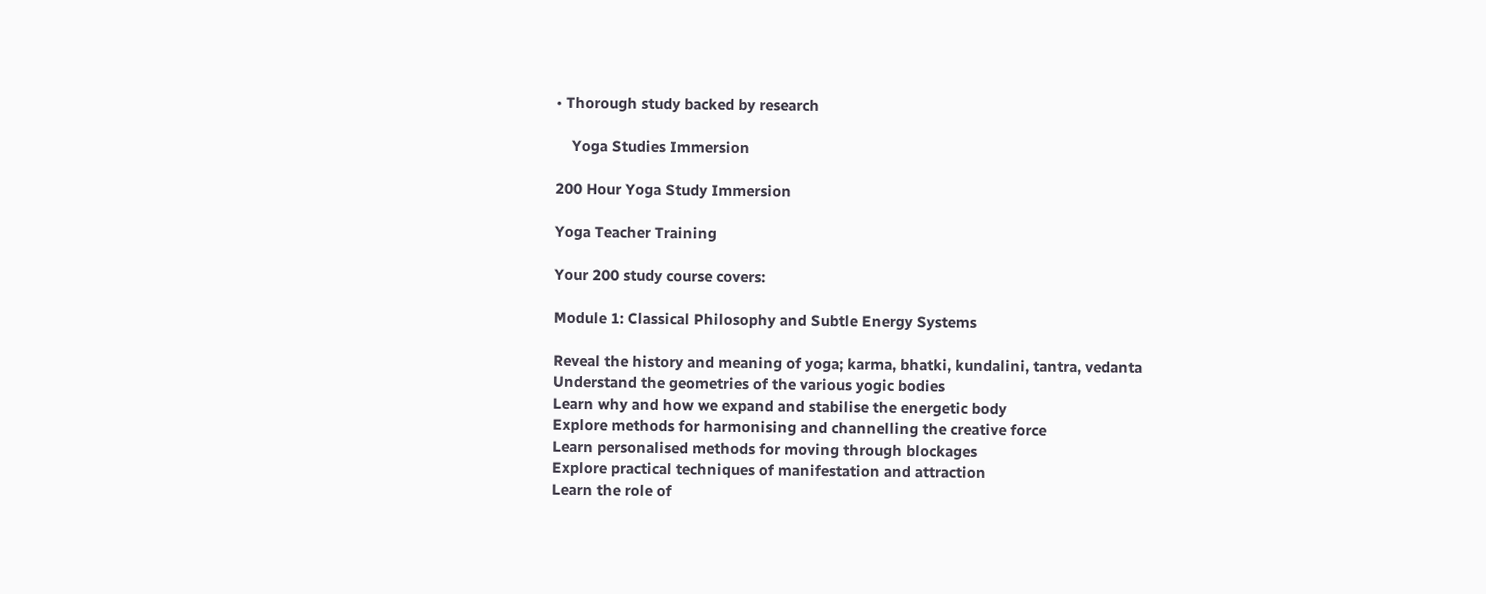• Thorough study backed by research

    Yoga Studies Immersion

200 Hour Yoga Study Immersion

Yoga Teacher Training

Your 200 study course covers:

Module 1: Classical Philosophy and Subtle Energy Systems

Reveal the history and meaning of yoga; karma, bhatki, kundalini, tantra, vedanta
Understand the geometries of the various yogic bodies
Learn why and how we expand and stabilise the energetic body
Explore methods for harmonising and channelling the creative force
Learn personalised methods for moving through blockages
Explore practical techniques of manifestation and attraction
Learn the role of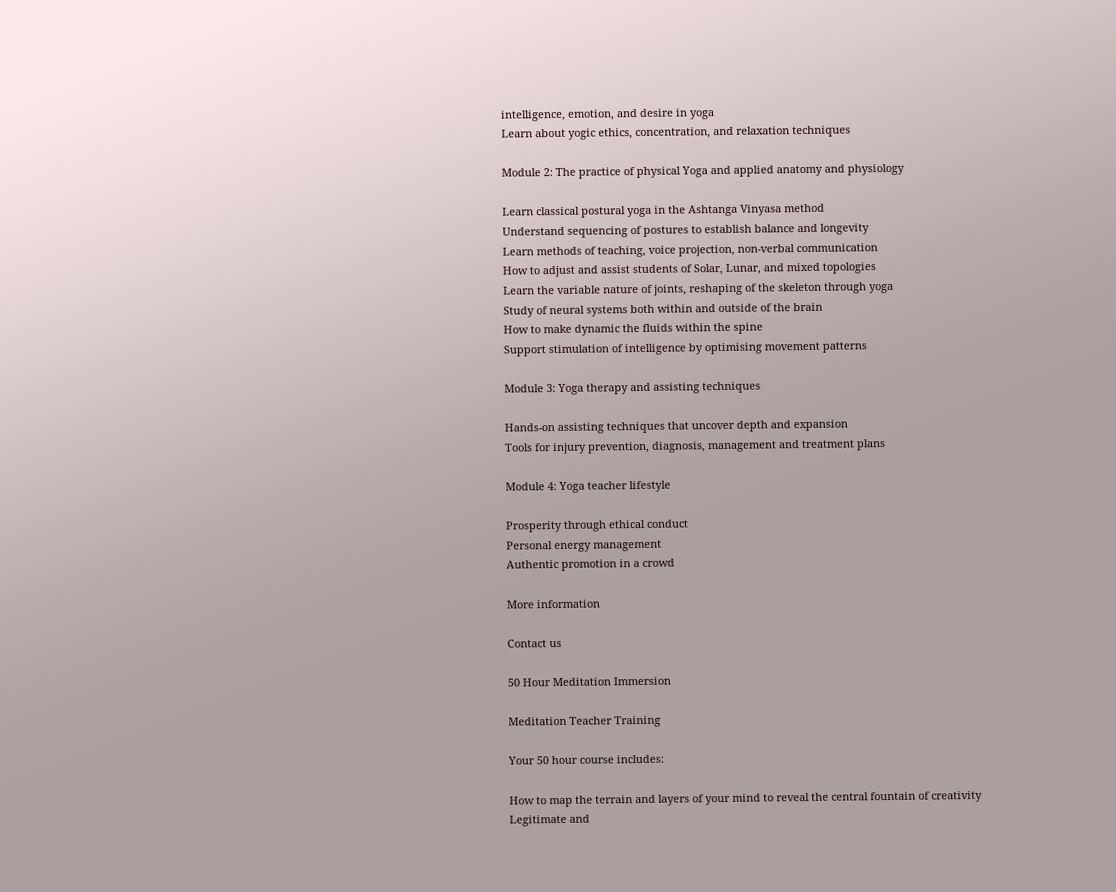intelligence, emotion, and desire in yoga
Learn about yogic ethics, concentration, and relaxation techniques

Module 2: The practice of physical Yoga and applied anatomy and physiology

Learn classical postural yoga in the Ashtanga Vinyasa method
Understand sequencing of postures to establish balance and longevity
Learn methods of teaching, voice projection, non-verbal communication
How to adjust and assist students of Solar, Lunar, and mixed topologies
Learn the variable nature of joints, reshaping of the skeleton through yoga
Study of neural systems both within and outside of the brain
How to make dynamic the fluids within the spine
Support stimulation of intelligence by optimising movement patterns

Module 3: Yoga therapy and assisting techniques

Hands-on assisting techniques that uncover depth and expansion
Tools for injury prevention, diagnosis, management and treatment plans

Module 4: Yoga teacher lifestyle

Prosperity through ethical conduct
Personal energy management
Authentic promotion in a crowd

More information

Contact us

50 Hour Meditation Immersion

Meditation Teacher Training

Your 50 hour course includes:

How to map the terrain and layers of your mind to reveal the central fountain of creativity
Legitimate and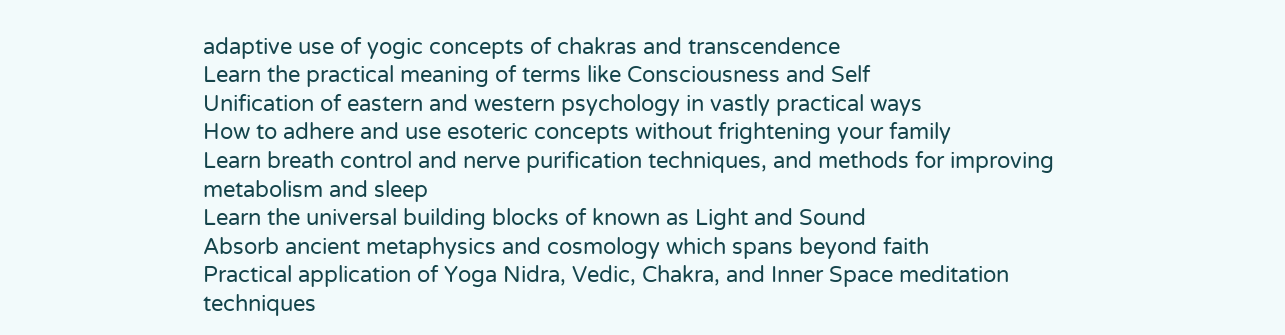adaptive use of yogic concepts of chakras and transcendence
Learn the practical meaning of terms like Consciousness and Self
Unification of eastern and western psychology in vastly practical ways
How to adhere and use esoteric concepts without frightening your family
Learn breath control and nerve purification techniques, and methods for improving metabolism and sleep
Learn the universal building blocks of known as Light and Sound
Absorb ancient metaphysics and cosmology which spans beyond faith
Practical application of Yoga Nidra, Vedic, Chakra, and Inner Space meditation techniques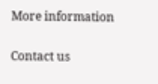More information

Contact us